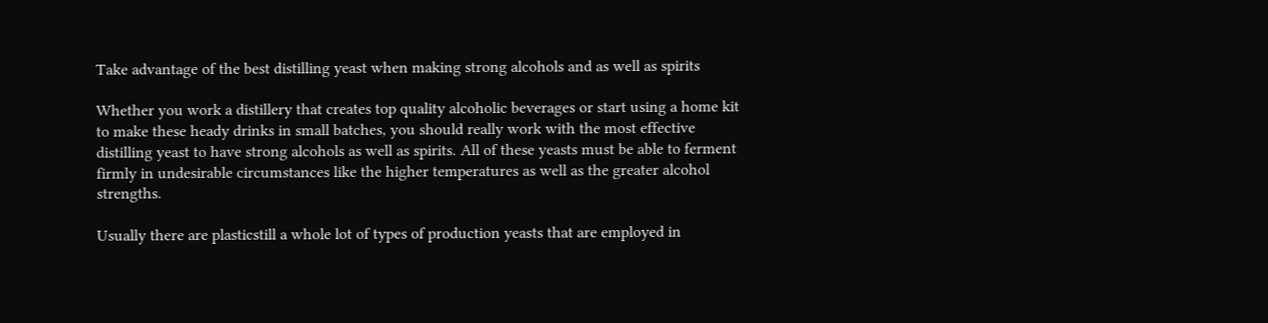Take advantage of the best distilling yeast when making strong alcohols and as well as spirits

Whether you work a distillery that creates top quality alcoholic beverages or start using a home kit to make these heady drinks in small batches, you should really work with the most effective distilling yeast to have strong alcohols as well as spirits. All of these yeasts must be able to ferment firmly in undesirable circumstances like the higher temperatures as well as the greater alcohol strengths.

Usually there are plasticstill a whole lot of types of production yeasts that are employed in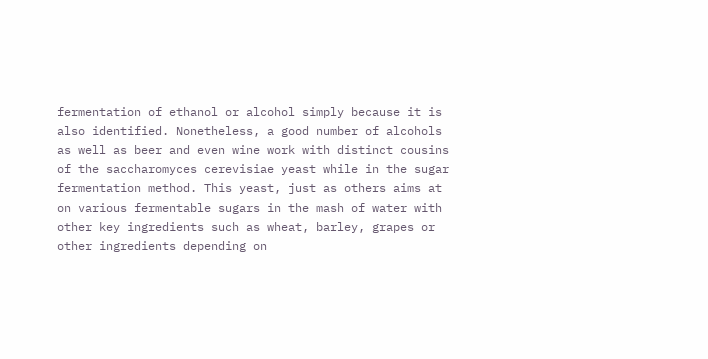fermentation of ethanol or alcohol simply because it is also identified. Nonetheless, a good number of alcohols as well as beer and even wine work with distinct cousins of the saccharomyces cerevisiae yeast while in the sugar fermentation method. This yeast, just as others aims at on various fermentable sugars in the mash of water with other key ingredients such as wheat, barley, grapes or other ingredients depending on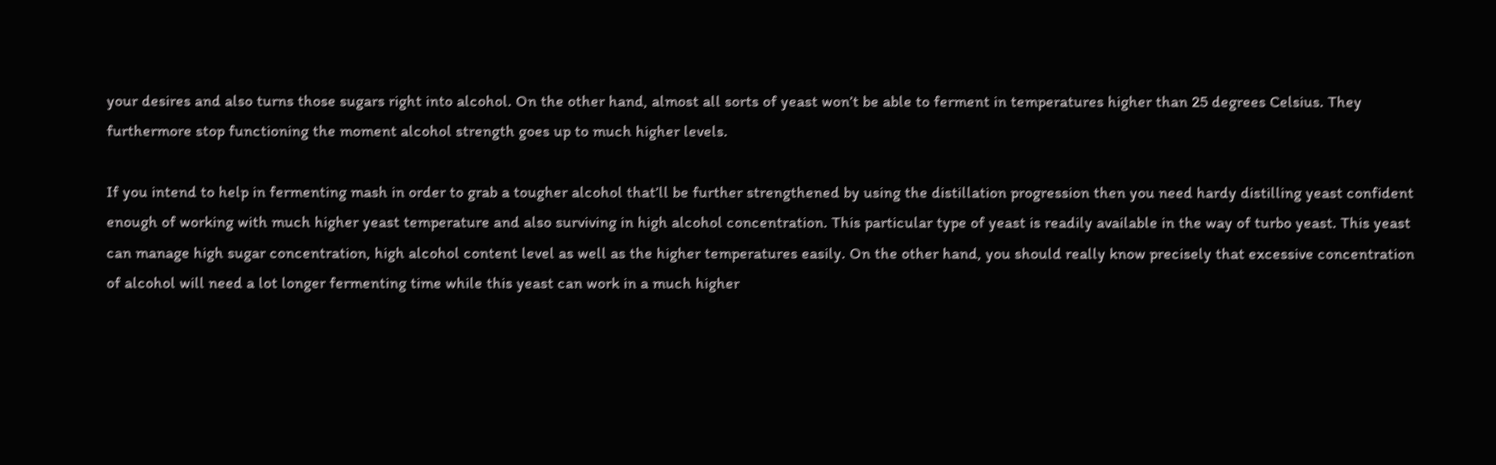your desires and also turns those sugars right into alcohol. On the other hand, almost all sorts of yeast won’t be able to ferment in temperatures higher than 25 degrees Celsius. They furthermore stop functioning the moment alcohol strength goes up to much higher levels.

If you intend to help in fermenting mash in order to grab a tougher alcohol that’ll be further strengthened by using the distillation progression then you need hardy distilling yeast confident enough of working with much higher yeast temperature and also surviving in high alcohol concentration. This particular type of yeast is readily available in the way of turbo yeast. This yeast can manage high sugar concentration, high alcohol content level as well as the higher temperatures easily. On the other hand, you should really know precisely that excessive concentration of alcohol will need a lot longer fermenting time while this yeast can work in a much higher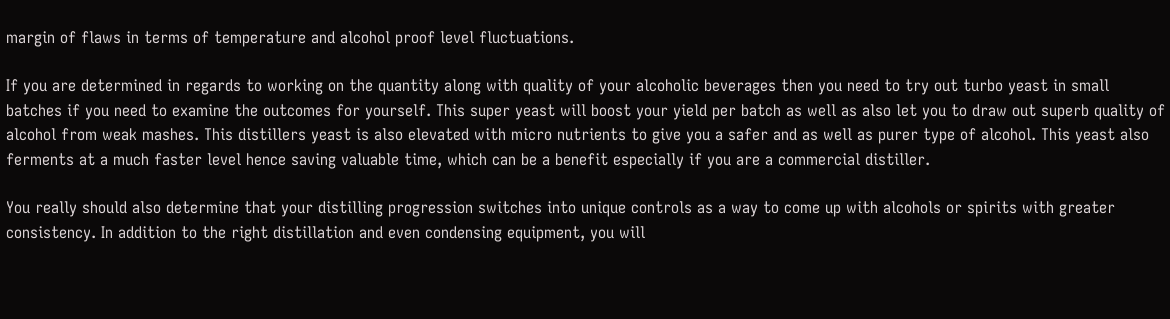margin of flaws in terms of temperature and alcohol proof level fluctuations.

If you are determined in regards to working on the quantity along with quality of your alcoholic beverages then you need to try out turbo yeast in small batches if you need to examine the outcomes for yourself. This super yeast will boost your yield per batch as well as also let you to draw out superb quality of alcohol from weak mashes. This distillers yeast is also elevated with micro nutrients to give you a safer and as well as purer type of alcohol. This yeast also ferments at a much faster level hence saving valuable time, which can be a benefit especially if you are a commercial distiller.

You really should also determine that your distilling progression switches into unique controls as a way to come up with alcohols or spirits with greater consistency. In addition to the right distillation and even condensing equipment, you will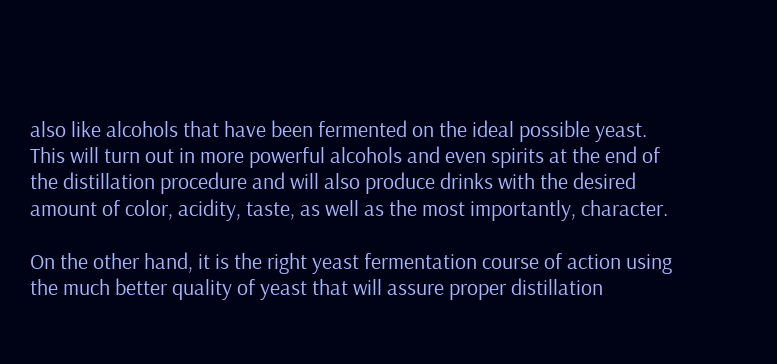also like alcohols that have been fermented on the ideal possible yeast. This will turn out in more powerful alcohols and even spirits at the end of the distillation procedure and will also produce drinks with the desired amount of color, acidity, taste, as well as the most importantly, character.

On the other hand, it is the right yeast fermentation course of action using the much better quality of yeast that will assure proper distillation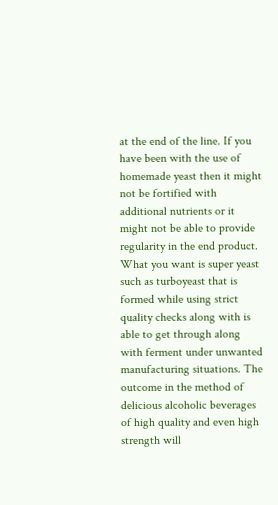at the end of the line. If you have been with the use of homemade yeast then it might not be fortified with additional nutrients or it might not be able to provide regularity in the end product. What you want is super yeast such as turboyeast that is formed while using strict quality checks along with is able to get through along with ferment under unwanted manufacturing situations. The outcome in the method of delicious alcoholic beverages of high quality and even high strength will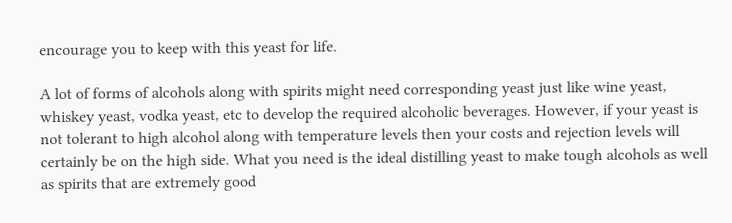encourage you to keep with this yeast for life.

A lot of forms of alcohols along with spirits might need corresponding yeast just like wine yeast, whiskey yeast, vodka yeast, etc to develop the required alcoholic beverages. However, if your yeast is not tolerant to high alcohol along with temperature levels then your costs and rejection levels will certainly be on the high side. What you need is the ideal distilling yeast to make tough alcohols as well as spirits that are extremely good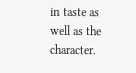in taste as well as the character.